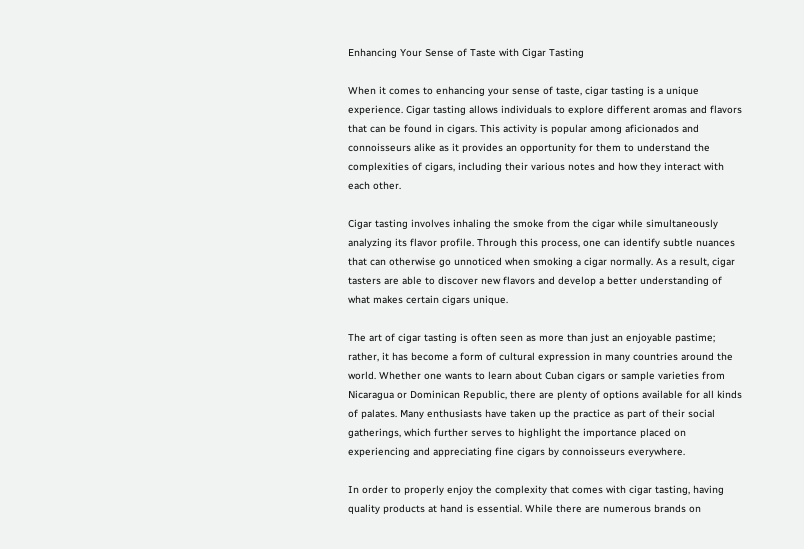Enhancing Your Sense of Taste with Cigar Tasting

When it comes to enhancing your sense of taste, cigar tasting is a unique experience. Cigar tasting allows individuals to explore different aromas and flavors that can be found in cigars. This activity is popular among aficionados and connoisseurs alike as it provides an opportunity for them to understand the complexities of cigars, including their various notes and how they interact with each other.

Cigar tasting involves inhaling the smoke from the cigar while simultaneously analyzing its flavor profile. Through this process, one can identify subtle nuances that can otherwise go unnoticed when smoking a cigar normally. As a result, cigar tasters are able to discover new flavors and develop a better understanding of what makes certain cigars unique.

The art of cigar tasting is often seen as more than just an enjoyable pastime; rather, it has become a form of cultural expression in many countries around the world. Whether one wants to learn about Cuban cigars or sample varieties from Nicaragua or Dominican Republic, there are plenty of options available for all kinds of palates. Many enthusiasts have taken up the practice as part of their social gatherings, which further serves to highlight the importance placed on experiencing and appreciating fine cigars by connoisseurs everywhere.

In order to properly enjoy the complexity that comes with cigar tasting, having quality products at hand is essential. While there are numerous brands on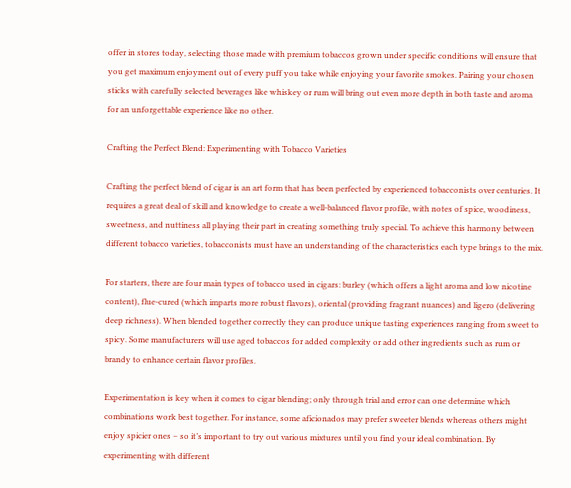offer in stores today, selecting those made with premium tobaccos grown under specific conditions will ensure that you get maximum enjoyment out of every puff you take while enjoying your favorite smokes. Pairing your chosen sticks with carefully selected beverages like whiskey or rum will bring out even more depth in both taste and aroma for an unforgettable experience like no other.

Crafting the Perfect Blend: Experimenting with Tobacco Varieties

Crafting the perfect blend of cigar is an art form that has been perfected by experienced tobacconists over centuries. It requires a great deal of skill and knowledge to create a well-balanced flavor profile, with notes of spice, woodiness, sweetness, and nuttiness all playing their part in creating something truly special. To achieve this harmony between different tobacco varieties, tobacconists must have an understanding of the characteristics each type brings to the mix.

For starters, there are four main types of tobacco used in cigars: burley (which offers a light aroma and low nicotine content), flue-cured (which imparts more robust flavors), oriental (providing fragrant nuances) and ligero (delivering deep richness). When blended together correctly they can produce unique tasting experiences ranging from sweet to spicy. Some manufacturers will use aged tobaccos for added complexity or add other ingredients such as rum or brandy to enhance certain flavor profiles.

Experimentation is key when it comes to cigar blending; only through trial and error can one determine which combinations work best together. For instance, some aficionados may prefer sweeter blends whereas others might enjoy spicier ones – so it’s important to try out various mixtures until you find your ideal combination. By experimenting with different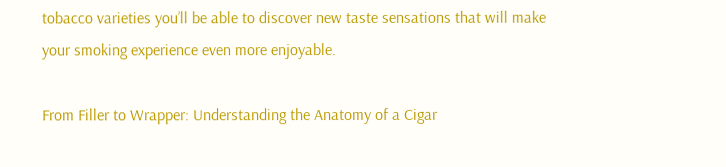tobacco varieties you’ll be able to discover new taste sensations that will make your smoking experience even more enjoyable.

From Filler to Wrapper: Understanding the Anatomy of a Cigar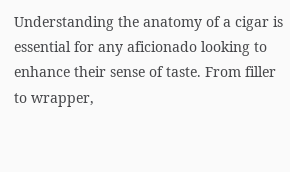Understanding the anatomy of a cigar is essential for any aficionado looking to enhance their sense of taste. From filler to wrapper,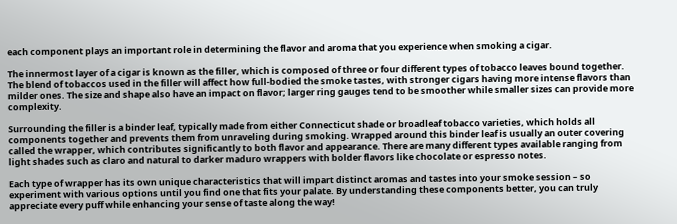each component plays an important role in determining the flavor and aroma that you experience when smoking a cigar.

The innermost layer of a cigar is known as the filler, which is composed of three or four different types of tobacco leaves bound together. The blend of tobaccos used in the filler will affect how full-bodied the smoke tastes, with stronger cigars having more intense flavors than milder ones. The size and shape also have an impact on flavor; larger ring gauges tend to be smoother while smaller sizes can provide more complexity.

Surrounding the filler is a binder leaf, typically made from either Connecticut shade or broadleaf tobacco varieties, which holds all components together and prevents them from unraveling during smoking. Wrapped around this binder leaf is usually an outer covering called the wrapper, which contributes significantly to both flavor and appearance. There are many different types available ranging from light shades such as claro and natural to darker maduro wrappers with bolder flavors like chocolate or espresso notes.

Each type of wrapper has its own unique characteristics that will impart distinct aromas and tastes into your smoke session – so experiment with various options until you find one that fits your palate. By understanding these components better, you can truly appreciate every puff while enhancing your sense of taste along the way!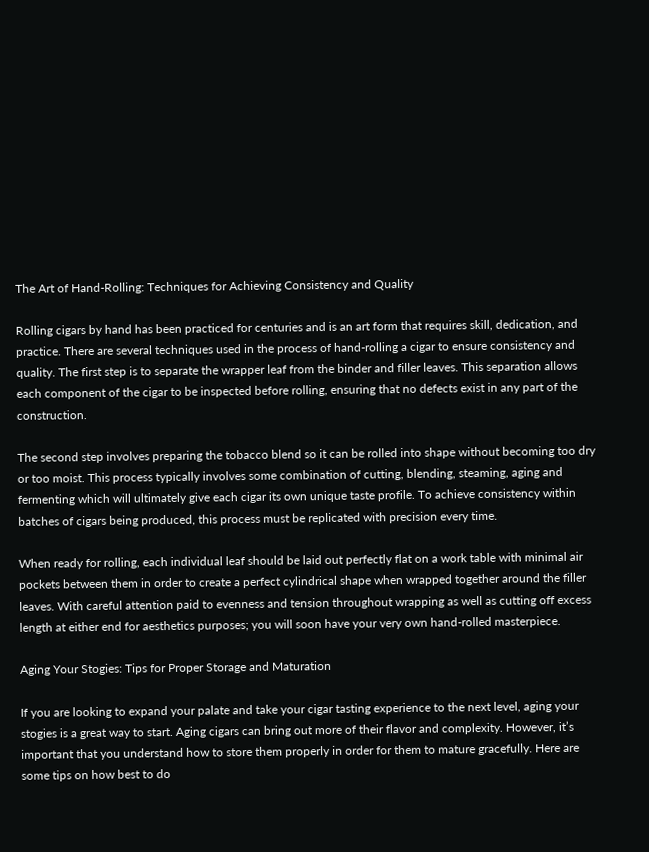The Art of Hand-Rolling: Techniques for Achieving Consistency and Quality

Rolling cigars by hand has been practiced for centuries and is an art form that requires skill, dedication, and practice. There are several techniques used in the process of hand-rolling a cigar to ensure consistency and quality. The first step is to separate the wrapper leaf from the binder and filler leaves. This separation allows each component of the cigar to be inspected before rolling, ensuring that no defects exist in any part of the construction.

The second step involves preparing the tobacco blend so it can be rolled into shape without becoming too dry or too moist. This process typically involves some combination of cutting, blending, steaming, aging and fermenting which will ultimately give each cigar its own unique taste profile. To achieve consistency within batches of cigars being produced, this process must be replicated with precision every time.

When ready for rolling, each individual leaf should be laid out perfectly flat on a work table with minimal air pockets between them in order to create a perfect cylindrical shape when wrapped together around the filler leaves. With careful attention paid to evenness and tension throughout wrapping as well as cutting off excess length at either end for aesthetics purposes; you will soon have your very own hand-rolled masterpiece.

Aging Your Stogies: Tips for Proper Storage and Maturation

If you are looking to expand your palate and take your cigar tasting experience to the next level, aging your stogies is a great way to start. Aging cigars can bring out more of their flavor and complexity. However, it’s important that you understand how to store them properly in order for them to mature gracefully. Here are some tips on how best to do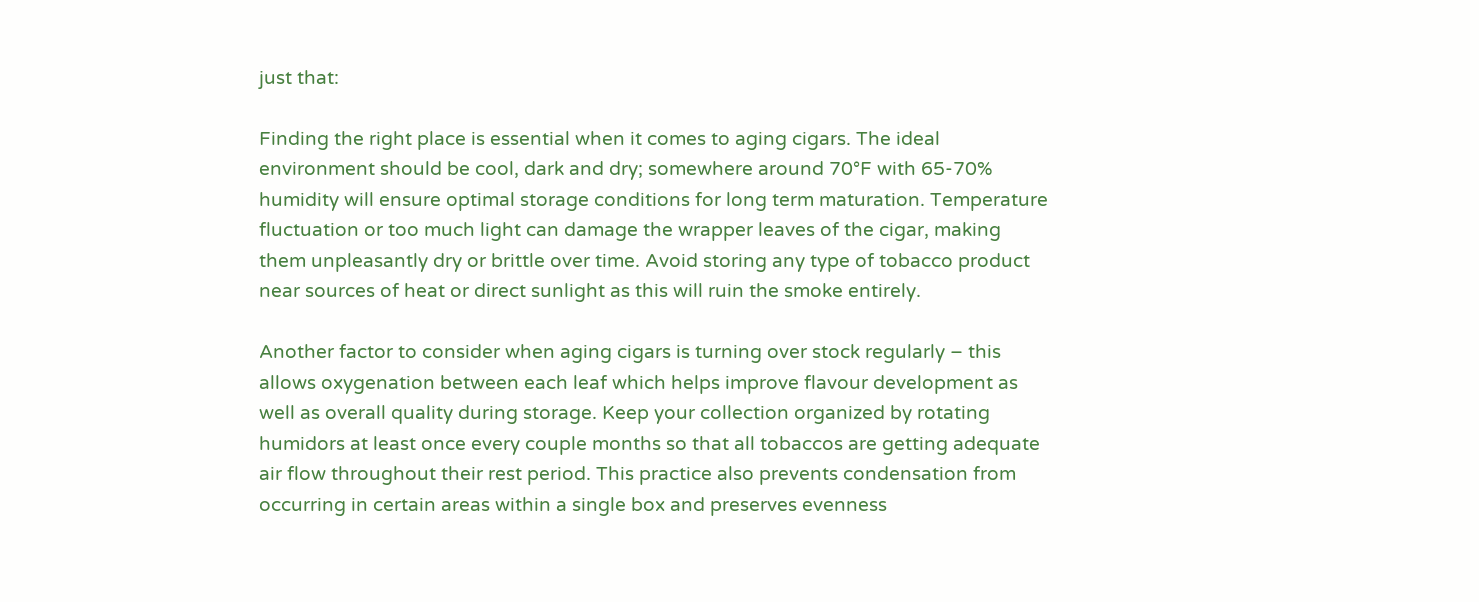just that:

Finding the right place is essential when it comes to aging cigars. The ideal environment should be cool, dark and dry; somewhere around 70°F with 65-70% humidity will ensure optimal storage conditions for long term maturation. Temperature fluctuation or too much light can damage the wrapper leaves of the cigar, making them unpleasantly dry or brittle over time. Avoid storing any type of tobacco product near sources of heat or direct sunlight as this will ruin the smoke entirely.

Another factor to consider when aging cigars is turning over stock regularly – this allows oxygenation between each leaf which helps improve flavour development as well as overall quality during storage. Keep your collection organized by rotating humidors at least once every couple months so that all tobaccos are getting adequate air flow throughout their rest period. This practice also prevents condensation from occurring in certain areas within a single box and preserves evenness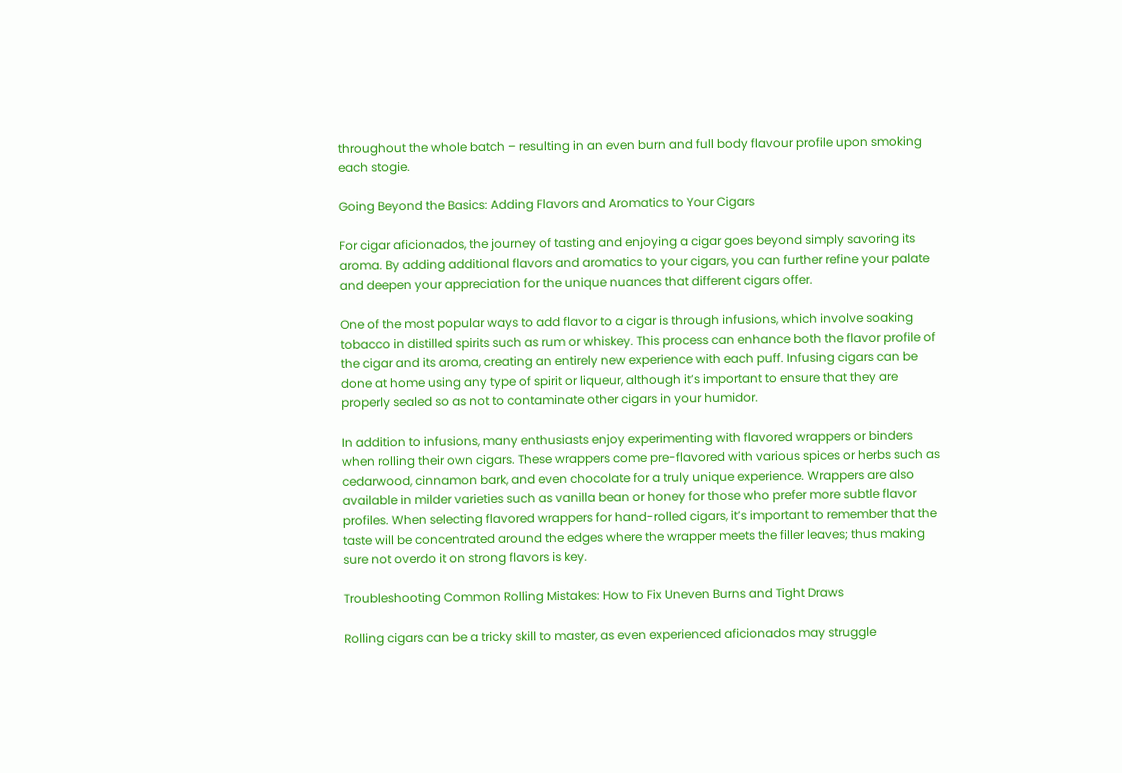throughout the whole batch – resulting in an even burn and full body flavour profile upon smoking each stogie.

Going Beyond the Basics: Adding Flavors and Aromatics to Your Cigars

For cigar aficionados, the journey of tasting and enjoying a cigar goes beyond simply savoring its aroma. By adding additional flavors and aromatics to your cigars, you can further refine your palate and deepen your appreciation for the unique nuances that different cigars offer.

One of the most popular ways to add flavor to a cigar is through infusions, which involve soaking tobacco in distilled spirits such as rum or whiskey. This process can enhance both the flavor profile of the cigar and its aroma, creating an entirely new experience with each puff. Infusing cigars can be done at home using any type of spirit or liqueur, although it’s important to ensure that they are properly sealed so as not to contaminate other cigars in your humidor.

In addition to infusions, many enthusiasts enjoy experimenting with flavored wrappers or binders when rolling their own cigars. These wrappers come pre-flavored with various spices or herbs such as cedarwood, cinnamon bark, and even chocolate for a truly unique experience. Wrappers are also available in milder varieties such as vanilla bean or honey for those who prefer more subtle flavor profiles. When selecting flavored wrappers for hand-rolled cigars, it’s important to remember that the taste will be concentrated around the edges where the wrapper meets the filler leaves; thus making sure not overdo it on strong flavors is key.

Troubleshooting Common Rolling Mistakes: How to Fix Uneven Burns and Tight Draws

Rolling cigars can be a tricky skill to master, as even experienced aficionados may struggle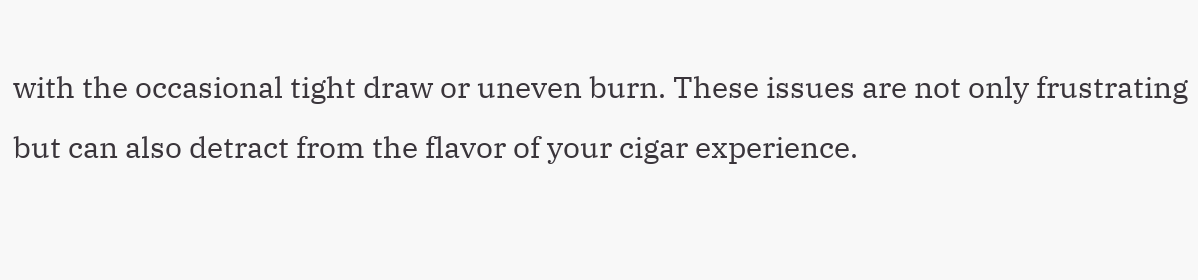with the occasional tight draw or uneven burn. These issues are not only frustrating but can also detract from the flavor of your cigar experience.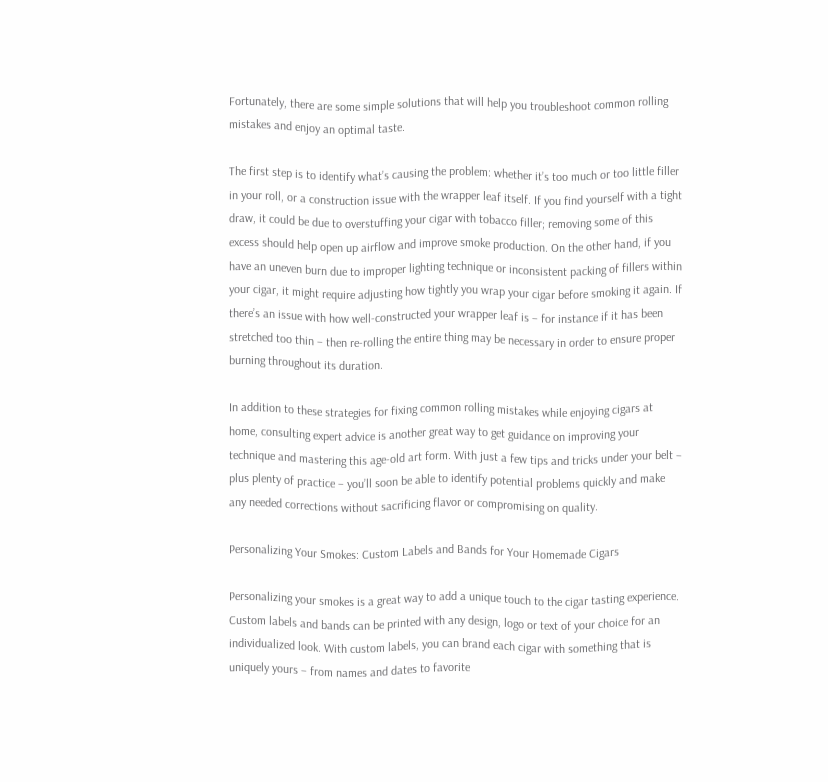Fortunately, there are some simple solutions that will help you troubleshoot common rolling mistakes and enjoy an optimal taste.

The first step is to identify what’s causing the problem: whether it’s too much or too little filler in your roll, or a construction issue with the wrapper leaf itself. If you find yourself with a tight draw, it could be due to overstuffing your cigar with tobacco filler; removing some of this excess should help open up airflow and improve smoke production. On the other hand, if you have an uneven burn due to improper lighting technique or inconsistent packing of fillers within your cigar, it might require adjusting how tightly you wrap your cigar before smoking it again. If there’s an issue with how well-constructed your wrapper leaf is – for instance if it has been stretched too thin – then re-rolling the entire thing may be necessary in order to ensure proper burning throughout its duration.

In addition to these strategies for fixing common rolling mistakes while enjoying cigars at home, consulting expert advice is another great way to get guidance on improving your technique and mastering this age-old art form. With just a few tips and tricks under your belt – plus plenty of practice – you’ll soon be able to identify potential problems quickly and make any needed corrections without sacrificing flavor or compromising on quality.

Personalizing Your Smokes: Custom Labels and Bands for Your Homemade Cigars

Personalizing your smokes is a great way to add a unique touch to the cigar tasting experience. Custom labels and bands can be printed with any design, logo or text of your choice for an individualized look. With custom labels, you can brand each cigar with something that is uniquely yours – from names and dates to favorite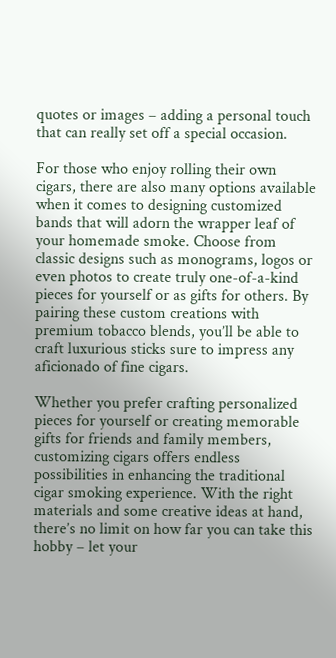quotes or images – adding a personal touch that can really set off a special occasion.

For those who enjoy rolling their own cigars, there are also many options available when it comes to designing customized bands that will adorn the wrapper leaf of your homemade smoke. Choose from classic designs such as monograms, logos or even photos to create truly one-of-a-kind pieces for yourself or as gifts for others. By pairing these custom creations with premium tobacco blends, you’ll be able to craft luxurious sticks sure to impress any aficionado of fine cigars.

Whether you prefer crafting personalized pieces for yourself or creating memorable gifts for friends and family members, customizing cigars offers endless possibilities in enhancing the traditional cigar smoking experience. With the right materials and some creative ideas at hand, there’s no limit on how far you can take this hobby – let your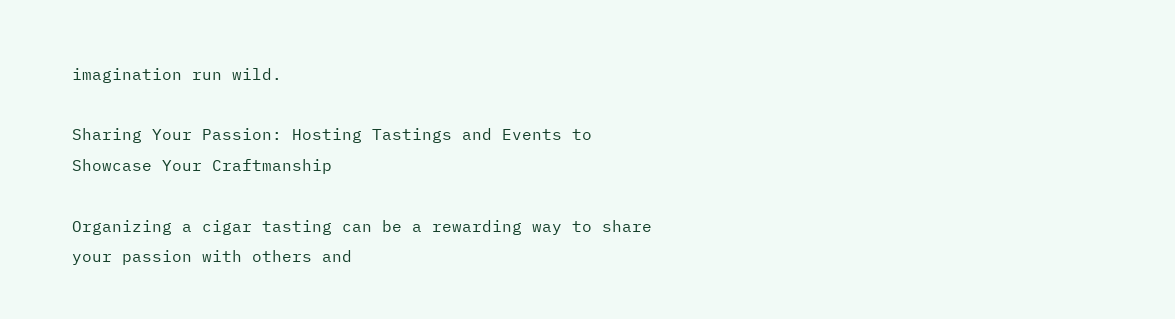imagination run wild.

Sharing Your Passion: Hosting Tastings and Events to Showcase Your Craftmanship

Organizing a cigar tasting can be a rewarding way to share your passion with others and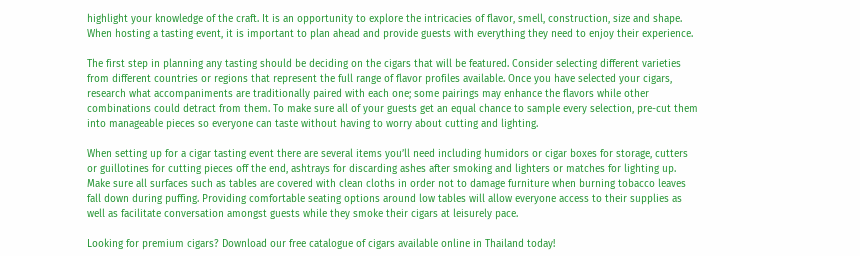highlight your knowledge of the craft. It is an opportunity to explore the intricacies of flavor, smell, construction, size and shape. When hosting a tasting event, it is important to plan ahead and provide guests with everything they need to enjoy their experience.

The first step in planning any tasting should be deciding on the cigars that will be featured. Consider selecting different varieties from different countries or regions that represent the full range of flavor profiles available. Once you have selected your cigars, research what accompaniments are traditionally paired with each one; some pairings may enhance the flavors while other combinations could detract from them. To make sure all of your guests get an equal chance to sample every selection, pre-cut them into manageable pieces so everyone can taste without having to worry about cutting and lighting.

When setting up for a cigar tasting event there are several items you’ll need including humidors or cigar boxes for storage, cutters or guillotines for cutting pieces off the end, ashtrays for discarding ashes after smoking and lighters or matches for lighting up. Make sure all surfaces such as tables are covered with clean cloths in order not to damage furniture when burning tobacco leaves fall down during puffing. Providing comfortable seating options around low tables will allow everyone access to their supplies as well as facilitate conversation amongst guests while they smoke their cigars at leisurely pace.

Looking for premium cigars? Download our free catalogue of cigars available online in Thailand today!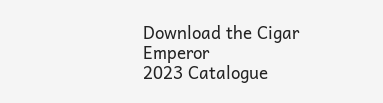Download the Cigar Emperor
2023 Catalogue